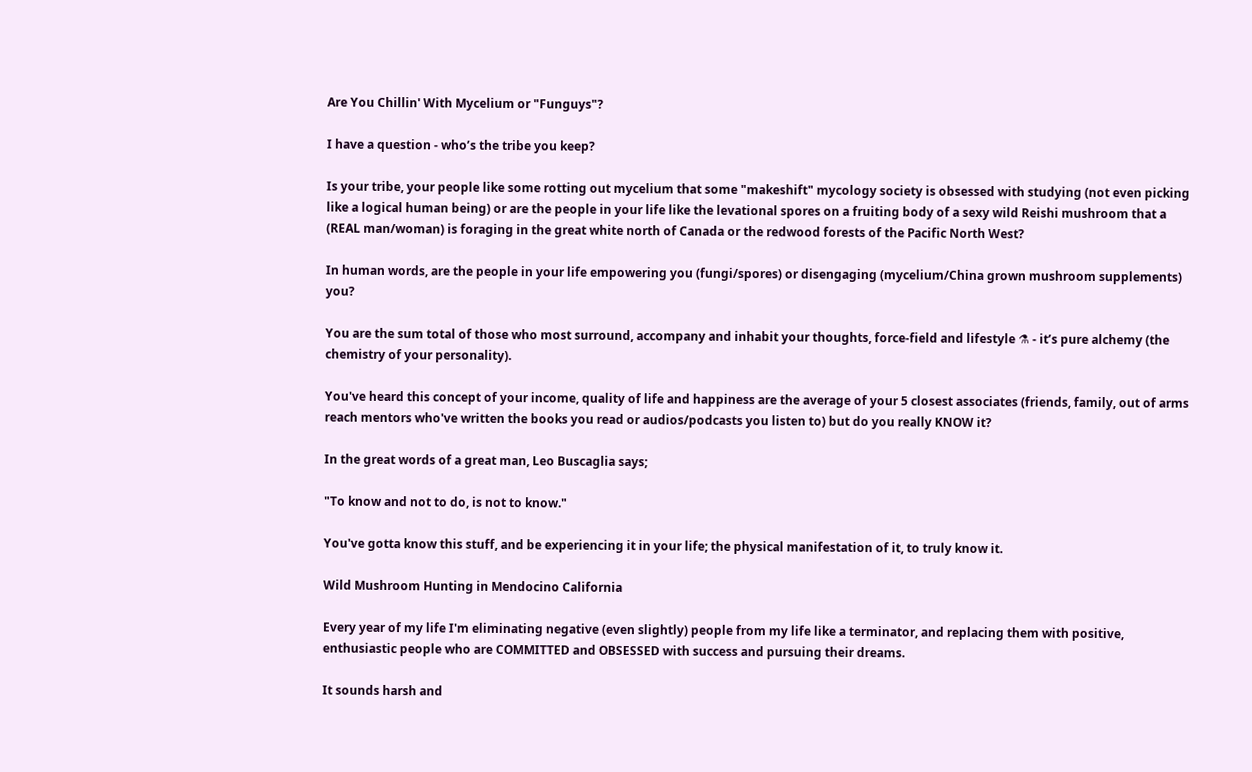Are You Chillin' With Mycelium or "Funguys"?

I have a question - who’s the tribe you keep?

Is your tribe, your people like some rotting out mycelium that some "makeshift" mycology society is obsessed with studying (not even picking like a logical human being) or are the people in your life like the levational spores on a fruiting body of a sexy wild Reishi mushroom that a (REAL man/woman) is foraging in the great white north of Canada or the redwood forests of the Pacific North West?

In human words, are the people in your life empowering you (fungi/spores) or disengaging (mycelium/China grown mushroom supplements) you?

You are the sum total of those who most surround, accompany and inhabit your thoughts, force-field and lifestyle ⚗ - it’s pure alchemy (the chemistry of your personality).

You've heard this concept of your income, quality of life and happiness are the average of your 5 closest associates (friends, family, out of arms reach mentors who've written the books you read or audios/podcasts you listen to) but do you really KNOW it?

In the great words of a great man, Leo Buscaglia says;

"To know and not to do, is not to know."

You've gotta know this stuff, and be experiencing it in your life; the physical manifestation of it, to truly know it.

Wild Mushroom Hunting in Mendocino California

Every year of my life I'm eliminating negative (even slightly) people from my life like a terminator, and replacing them with positive, enthusiastic people who are COMMITTED and OBSESSED with success and pursuing their dreams.

It sounds harsh and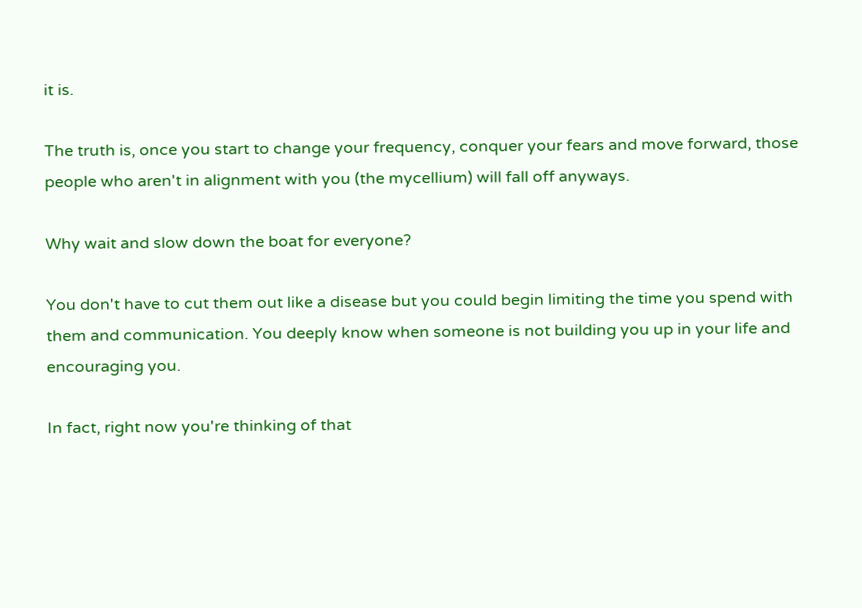it is.

The truth is, once you start to change your frequency, conquer your fears and move forward, those people who aren't in alignment with you (the mycellium) will fall off anyways.

Why wait and slow down the boat for everyone?

You don't have to cut them out like a disease but you could begin limiting the time you spend with them and communication. You deeply know when someone is not building you up in your life and encouraging you.

In fact, right now you're thinking of that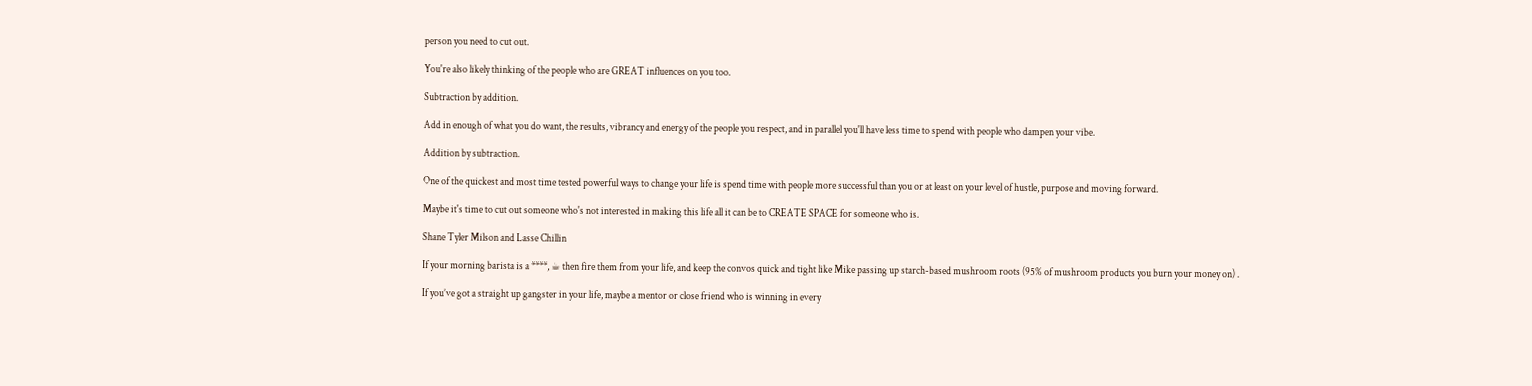person you need to cut out.

You're also likely thinking of the people who are GREAT influences on you too.

Subtraction by addition.

Add in enough of what you do want, the results, vibrancy and energy of the people you respect, and in parallel you'll have less time to spend with people who dampen your vibe.

Addition by subtraction.

One of the quickest and most time tested powerful ways to change your life is spend time with people more successful than you or at least on your level of hustle, purpose and moving forward.

Maybe it's time to cut out someone who's not interested in making this life all it can be to CREATE SPACE for someone who is.

Shane Tyler Milson and Lasse Chillin

If your morning barista is a ****, ☕ then fire them from your life, and keep the convos quick and tight like Mike passing up starch-based mushroom roots (95% of mushroom products you burn your money on) .

If you’ve got a straight up gangster in your life, maybe a mentor or close friend who is winning in every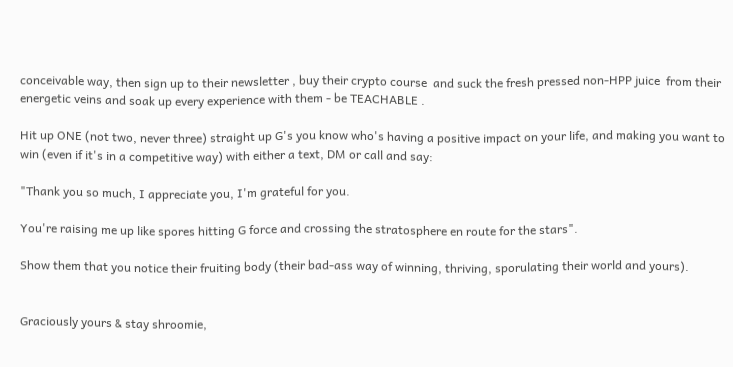conceivable way, then sign up to their newsletter , buy their crypto course  and suck the fresh pressed non-HPP juice  from their energetic veins and soak up every experience with them - be TEACHABLE .

Hit up ONE (not two, never three) straight up G's you know who's having a positive impact on your life, and making you want to win (even if it's in a competitive way) with either a text, DM or call and say:

"Thank you so much, I appreciate you, I'm grateful for you.

You're raising me up like spores hitting G force and crossing the stratosphere en route for the stars".

Show them that you notice their fruiting body (their bad-ass way of winning, thriving, sporulating their world and yours).


Graciously yours & stay shroomie,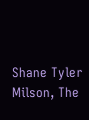Shane Tyler Milson, The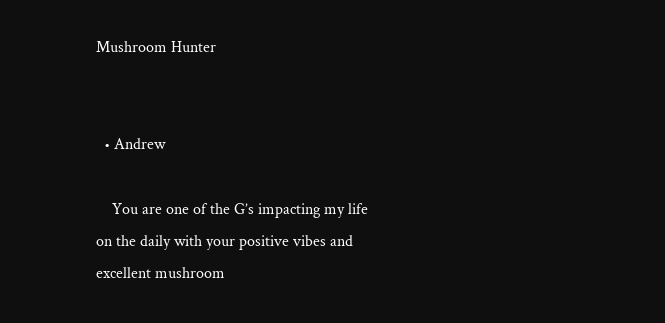Mushroom Hunter


  • Andrew

    You are one of the G’s impacting my life on the daily with your positive vibes and excellent mushroom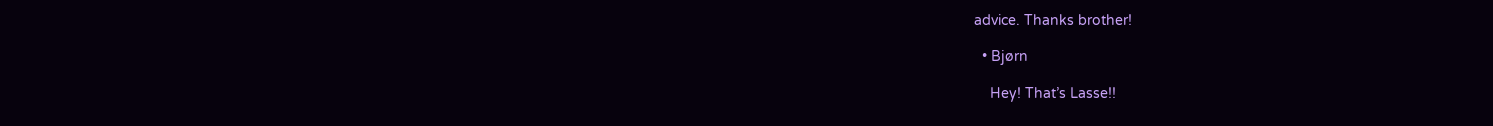advice. Thanks brother!

  • Bjørn

    Hey! That’s Lasse!!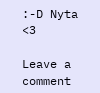:-D Nyta <3

Leave a comment